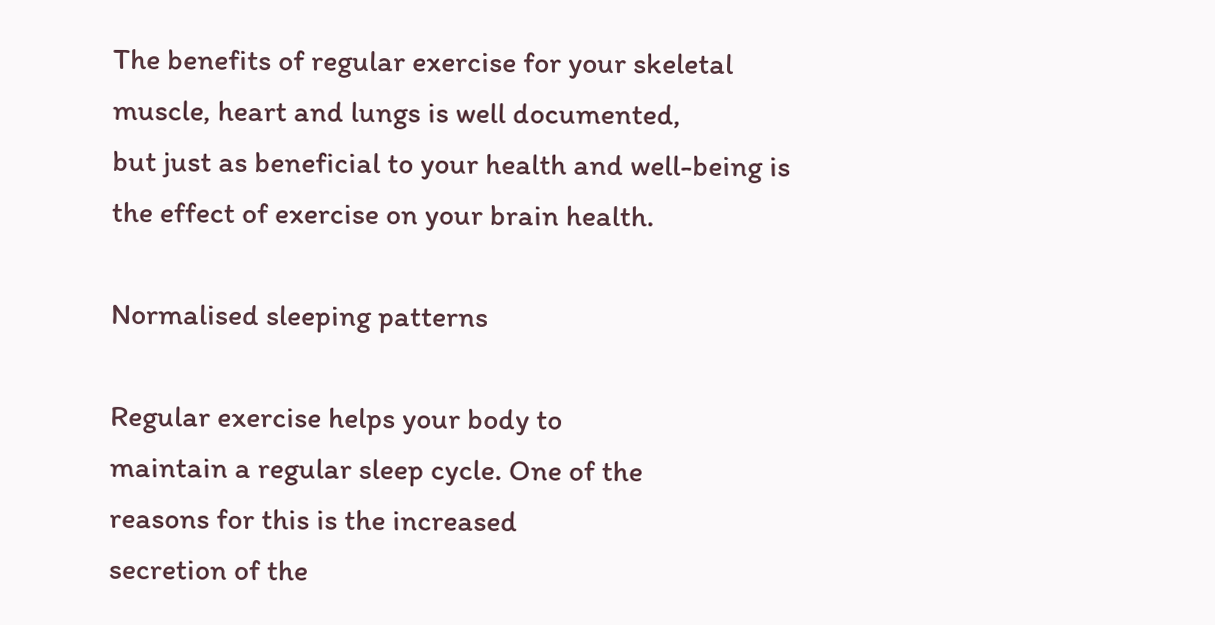The benefits of regular exercise for your skeletal muscle, heart and lungs is well documented,
but just as beneficial to your health and well-being is the effect of exercise on your brain health.

Normalised sleeping patterns

Regular exercise helps your body to
maintain a regular sleep cycle. One of the
reasons for this is the increased
secretion of the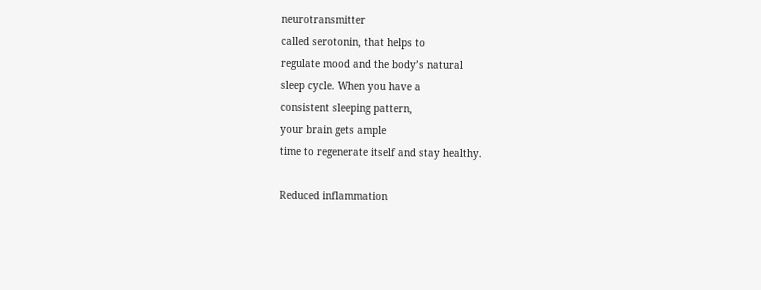neurotransmitter
called serotonin, that helps to
regulate mood and the body’s natural
sleep cycle. When you have a
consistent sleeping pattern,
your brain gets ample
time to regenerate itself and stay healthy.

Reduced inflammation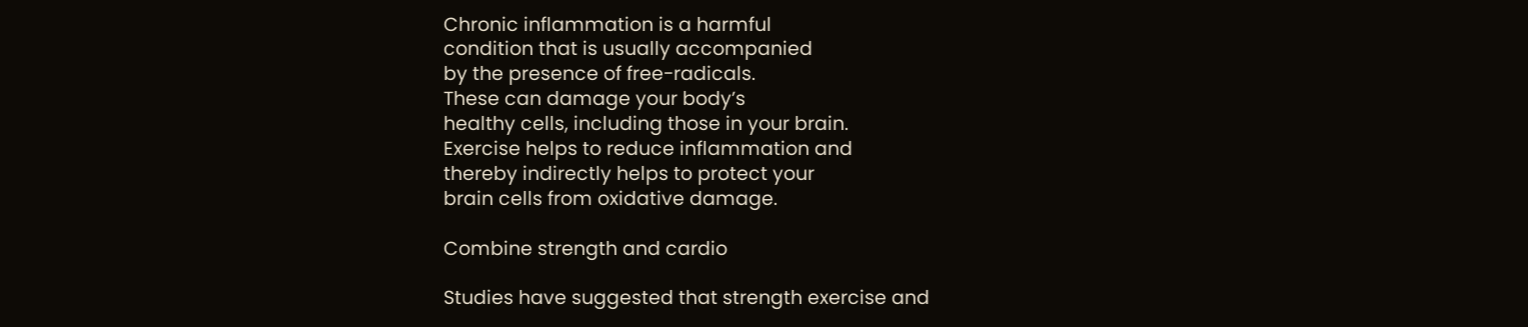Chronic inflammation is a harmful
condition that is usually accompanied
by the presence of free-radicals.
These can damage your body’s
healthy cells, including those in your brain.
Exercise helps to reduce inflammation and
thereby indirectly helps to protect your
brain cells from oxidative damage.

Combine strength and cardio

Studies have suggested that strength exercise and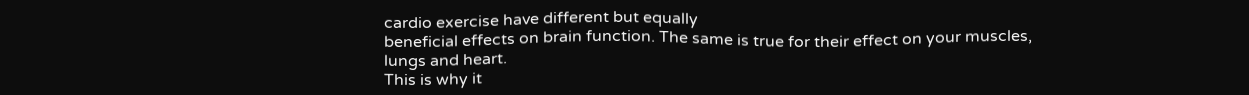cardio exercise have different but equally
beneficial effects on brain function. The same is true for their effect on your muscles, lungs and heart.
This is why it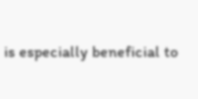is especially beneficial to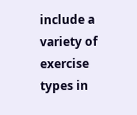include a variety of exercise types in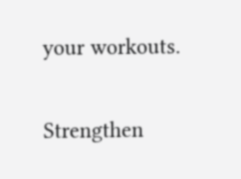your workouts.

Strengthen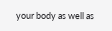your body as well as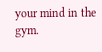your mind in the gym.